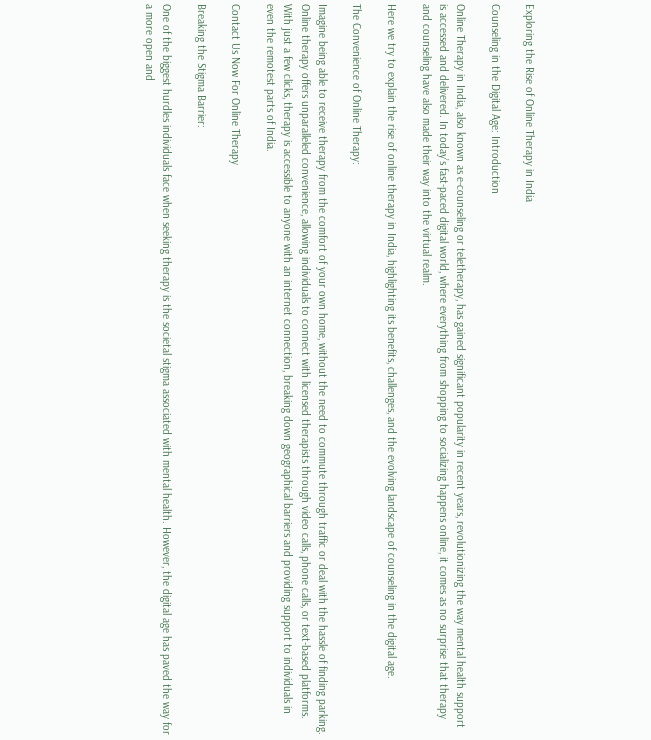Exploring the Rise of Online Therapy in India

Counseling in the Digital Age: Introduction

Online Therapy in India, also known as e-counseling or teletherapy, has gained significant popularity in recent years, revolutionizing the way mental health support is accessed and delivered. In today’s fast-paced digital world, where everything from shopping to socializing happens online, it comes as no surprise that therapy and counseling have also made their way into the virtual realm.

Here we try to explain the rise of online therapy in India, highlighting its benefits, challenges, and the evolving landscape of counseling in the digital age.

The Convenience of Online Therapy:

Imagine being able to receive therapy from the comfort of your own home, without the need to commute through traffic or deal with the hassle of finding parking. Online therapy offers unparalleled convenience, allowing individuals to connect with licensed therapists through video calls, phone calls, or text-based platforms. With just a few clicks, therapy is accessible to anyone with an internet connection, breaking down geographical barriers and providing support to individuals in even the remotest parts of India.

Contact Us Now For Online Therapy

Breaking the Stigma Barrier:

One of the biggest hurdles individuals face when seeking therapy is the societal stigma associated with mental health. However, the digital age has paved the way for a more open and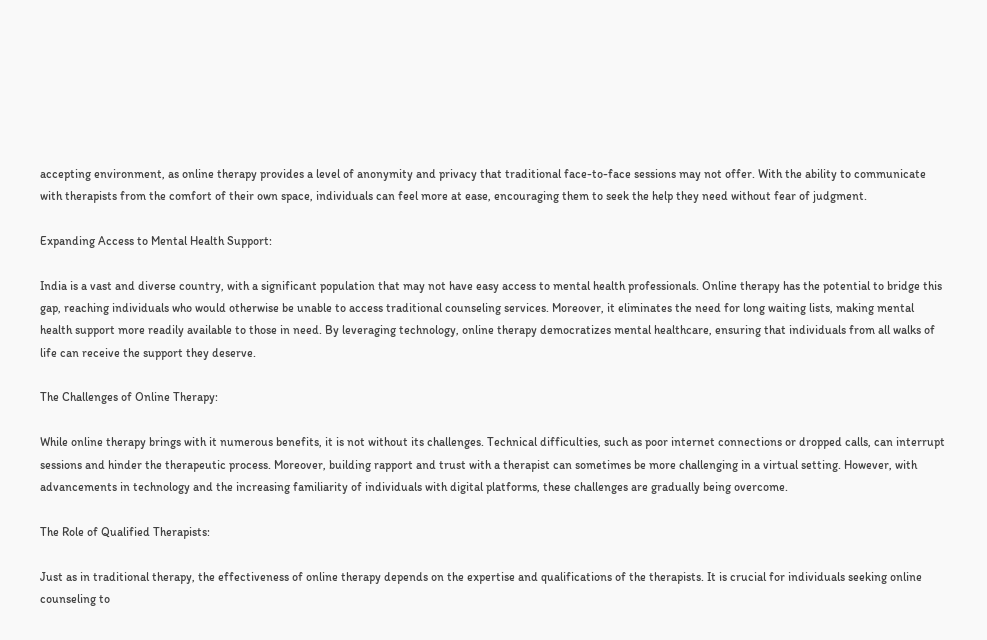accepting environment, as online therapy provides a level of anonymity and privacy that traditional face-to-face sessions may not offer. With the ability to communicate with therapists from the comfort of their own space, individuals can feel more at ease, encouraging them to seek the help they need without fear of judgment.

Expanding Access to Mental Health Support:

India is a vast and diverse country, with a significant population that may not have easy access to mental health professionals. Online therapy has the potential to bridge this gap, reaching individuals who would otherwise be unable to access traditional counseling services. Moreover, it eliminates the need for long waiting lists, making mental health support more readily available to those in need. By leveraging technology, online therapy democratizes mental healthcare, ensuring that individuals from all walks of life can receive the support they deserve.

The Challenges of Online Therapy:

While online therapy brings with it numerous benefits, it is not without its challenges. Technical difficulties, such as poor internet connections or dropped calls, can interrupt sessions and hinder the therapeutic process. Moreover, building rapport and trust with a therapist can sometimes be more challenging in a virtual setting. However, with advancements in technology and the increasing familiarity of individuals with digital platforms, these challenges are gradually being overcome.

The Role of Qualified Therapists:

Just as in traditional therapy, the effectiveness of online therapy depends on the expertise and qualifications of the therapists. It is crucial for individuals seeking online counseling to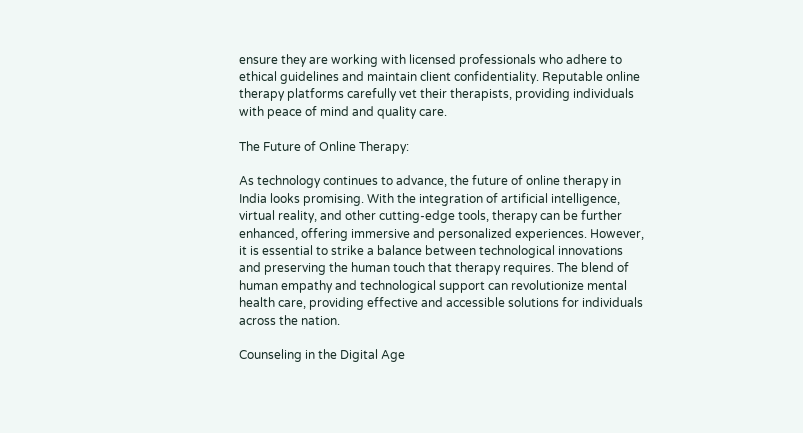ensure they are working with licensed professionals who adhere to ethical guidelines and maintain client confidentiality. Reputable online therapy platforms carefully vet their therapists, providing individuals with peace of mind and quality care.

The Future of Online Therapy:

As technology continues to advance, the future of online therapy in India looks promising. With the integration of artificial intelligence, virtual reality, and other cutting-edge tools, therapy can be further enhanced, offering immersive and personalized experiences. However, it is essential to strike a balance between technological innovations and preserving the human touch that therapy requires. The blend of human empathy and technological support can revolutionize mental health care, providing effective and accessible solutions for individuals across the nation.

Counseling in the Digital Age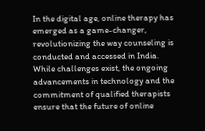In the digital age, online therapy has emerged as a game-changer, revolutionizing the way counseling is conducted and accessed in India. While challenges exist, the ongoing advancements in technology and the commitment of qualified therapists ensure that the future of online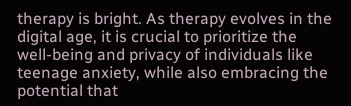therapy is bright. As therapy evolves in the digital age, it is crucial to prioritize the well-being and privacy of individuals like teenage anxiety, while also embracing the potential that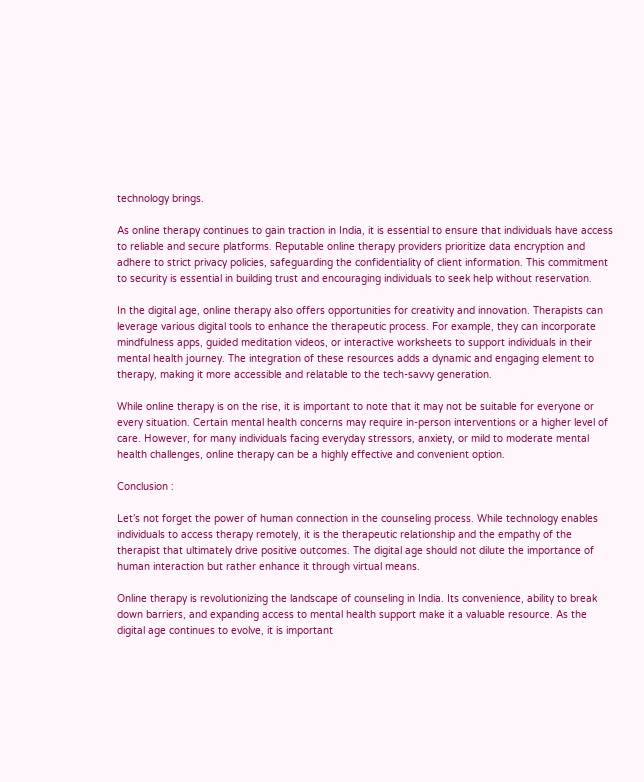technology brings.

As online therapy continues to gain traction in India, it is essential to ensure that individuals have access to reliable and secure platforms. Reputable online therapy providers prioritize data encryption and adhere to strict privacy policies, safeguarding the confidentiality of client information. This commitment to security is essential in building trust and encouraging individuals to seek help without reservation.

In the digital age, online therapy also offers opportunities for creativity and innovation. Therapists can leverage various digital tools to enhance the therapeutic process. For example, they can incorporate mindfulness apps, guided meditation videos, or interactive worksheets to support individuals in their mental health journey. The integration of these resources adds a dynamic and engaging element to therapy, making it more accessible and relatable to the tech-savvy generation.

While online therapy is on the rise, it is important to note that it may not be suitable for everyone or every situation. Certain mental health concerns may require in-person interventions or a higher level of care. However, for many individuals facing everyday stressors, anxiety, or mild to moderate mental health challenges, online therapy can be a highly effective and convenient option.

Conclusion :

Let’s not forget the power of human connection in the counseling process. While technology enables individuals to access therapy remotely, it is the therapeutic relationship and the empathy of the therapist that ultimately drive positive outcomes. The digital age should not dilute the importance of human interaction but rather enhance it through virtual means.

Online therapy is revolutionizing the landscape of counseling in India. Its convenience, ability to break down barriers, and expanding access to mental health support make it a valuable resource. As the digital age continues to evolve, it is important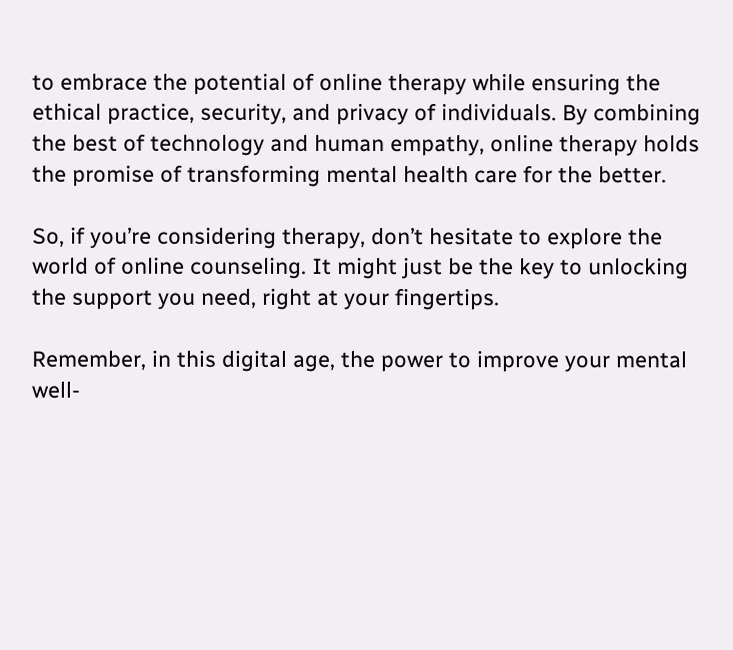to embrace the potential of online therapy while ensuring the ethical practice, security, and privacy of individuals. By combining the best of technology and human empathy, online therapy holds the promise of transforming mental health care for the better.

So, if you’re considering therapy, don’t hesitate to explore the world of online counseling. It might just be the key to unlocking the support you need, right at your fingertips.

Remember, in this digital age, the power to improve your mental well-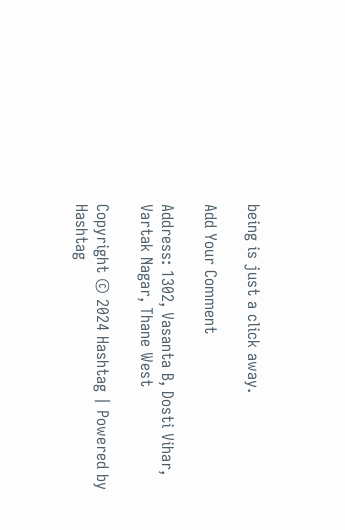being is just a click away.

Add Your Comment

Address: 1302, Vasanta B, Dosti Vihar, Vartak Nagar, Thane West

Copyright © 2024 Hashtag | Powered by Hashtag